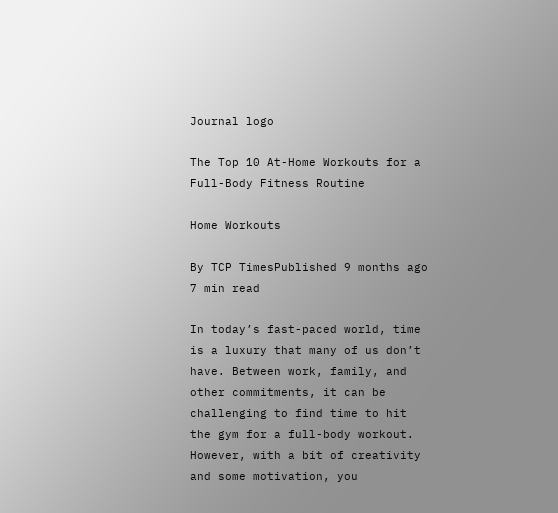Journal logo

The Top 10 At-Home Workouts for a Full-Body Fitness Routine

Home Workouts

By TCP TimesPublished 9 months ago 7 min read

In today’s fast-paced world, time is a luxury that many of us don’t have. Between work, family, and other commitments, it can be challenging to find time to hit the gym for a full-body workout. However, with a bit of creativity and some motivation, you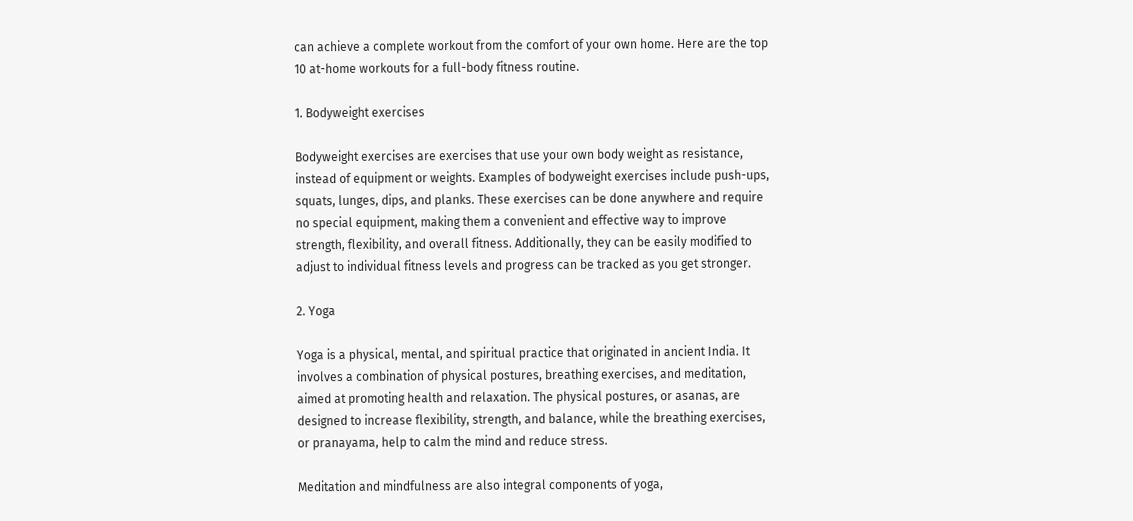can achieve a complete workout from the comfort of your own home. Here are the top 10 at-home workouts for a full-body fitness routine.

1. Bodyweight exercises

Bodyweight exercises are exercises that use your own body weight as resistance, instead of equipment or weights. Examples of bodyweight exercises include push-ups, squats, lunges, dips, and planks. These exercises can be done anywhere and require no special equipment, making them a convenient and effective way to improve strength, flexibility, and overall fitness. Additionally, they can be easily modified to adjust to individual fitness levels and progress can be tracked as you get stronger.

2. Yoga

Yoga is a physical, mental, and spiritual practice that originated in ancient India. It involves a combination of physical postures, breathing exercises, and meditation, aimed at promoting health and relaxation. The physical postures, or asanas, are designed to increase flexibility, strength, and balance, while the breathing exercises, or pranayama, help to calm the mind and reduce stress.

Meditation and mindfulness are also integral components of yoga,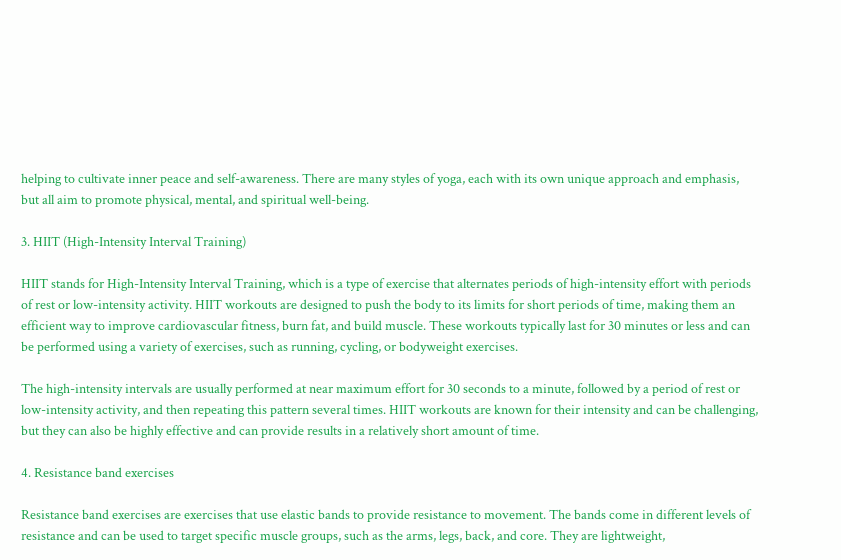helping to cultivate inner peace and self-awareness. There are many styles of yoga, each with its own unique approach and emphasis, but all aim to promote physical, mental, and spiritual well-being.

3. HIIT (High-Intensity Interval Training)

HIIT stands for High-Intensity Interval Training, which is a type of exercise that alternates periods of high-intensity effort with periods of rest or low-intensity activity. HIIT workouts are designed to push the body to its limits for short periods of time, making them an efficient way to improve cardiovascular fitness, burn fat, and build muscle. These workouts typically last for 30 minutes or less and can be performed using a variety of exercises, such as running, cycling, or bodyweight exercises.

The high-intensity intervals are usually performed at near maximum effort for 30 seconds to a minute, followed by a period of rest or low-intensity activity, and then repeating this pattern several times. HIIT workouts are known for their intensity and can be challenging, but they can also be highly effective and can provide results in a relatively short amount of time.

4. Resistance band exercises

Resistance band exercises are exercises that use elastic bands to provide resistance to movement. The bands come in different levels of resistance and can be used to target specific muscle groups, such as the arms, legs, back, and core. They are lightweight,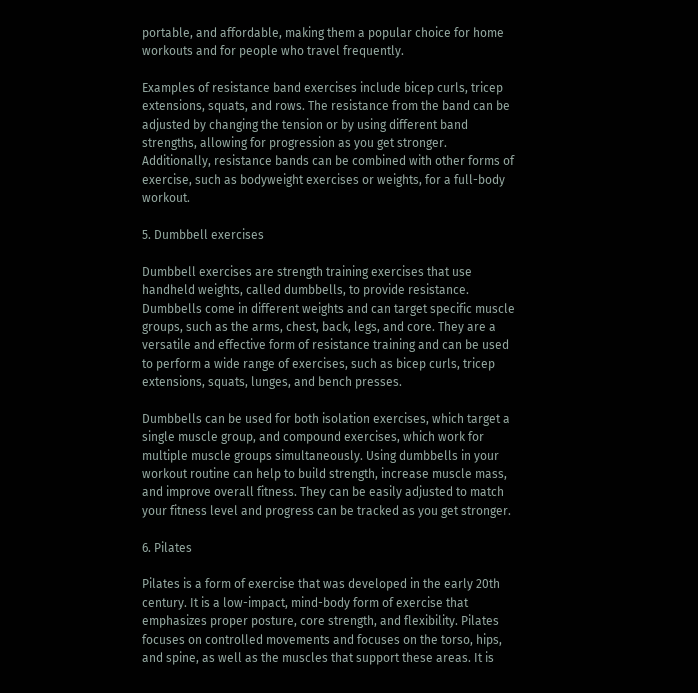portable, and affordable, making them a popular choice for home workouts and for people who travel frequently.

Examples of resistance band exercises include bicep curls, tricep extensions, squats, and rows. The resistance from the band can be adjusted by changing the tension or by using different band strengths, allowing for progression as you get stronger. Additionally, resistance bands can be combined with other forms of exercise, such as bodyweight exercises or weights, for a full-body workout.

5. Dumbbell exercises

Dumbbell exercises are strength training exercises that use handheld weights, called dumbbells, to provide resistance. Dumbbells come in different weights and can target specific muscle groups, such as the arms, chest, back, legs, and core. They are a versatile and effective form of resistance training and can be used to perform a wide range of exercises, such as bicep curls, tricep extensions, squats, lunges, and bench presses.

Dumbbells can be used for both isolation exercises, which target a single muscle group, and compound exercises, which work for multiple muscle groups simultaneously. Using dumbbells in your workout routine can help to build strength, increase muscle mass, and improve overall fitness. They can be easily adjusted to match your fitness level and progress can be tracked as you get stronger.

6. Pilates

Pilates is a form of exercise that was developed in the early 20th century. It is a low-impact, mind-body form of exercise that emphasizes proper posture, core strength, and flexibility. Pilates focuses on controlled movements and focuses on the torso, hips, and spine, as well as the muscles that support these areas. It is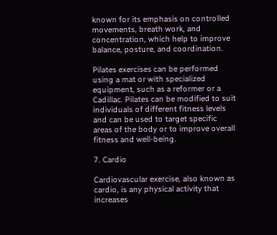known for its emphasis on controlled movements, breath work, and concentration, which help to improve balance, posture, and coordination.

Pilates exercises can be performed using a mat or with specialized equipment, such as a reformer or a Cadillac. Pilates can be modified to suit individuals of different fitness levels and can be used to target specific areas of the body or to improve overall fitness and well-being.

7. Cardio

Cardiovascular exercise, also known as cardio, is any physical activity that increases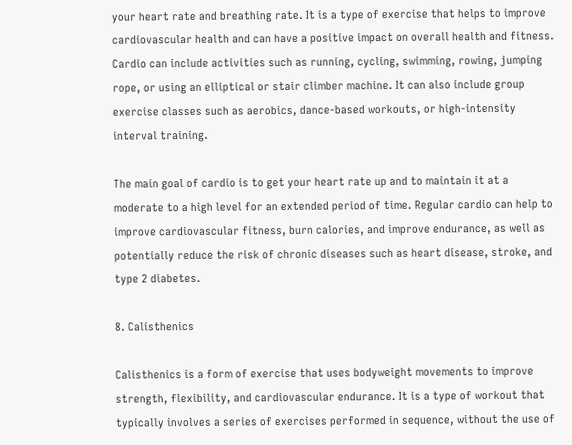your heart rate and breathing rate. It is a type of exercise that helps to improve cardiovascular health and can have a positive impact on overall health and fitness. Cardio can include activities such as running, cycling, swimming, rowing, jumping rope, or using an elliptical or stair climber machine. It can also include group exercise classes such as aerobics, dance-based workouts, or high-intensity interval training.

The main goal of cardio is to get your heart rate up and to maintain it at a moderate to a high level for an extended period of time. Regular cardio can help to improve cardiovascular fitness, burn calories, and improve endurance, as well as potentially reduce the risk of chronic diseases such as heart disease, stroke, and type 2 diabetes.

8. Calisthenics

Calisthenics is a form of exercise that uses bodyweight movements to improve strength, flexibility, and cardiovascular endurance. It is a type of workout that typically involves a series of exercises performed in sequence, without the use of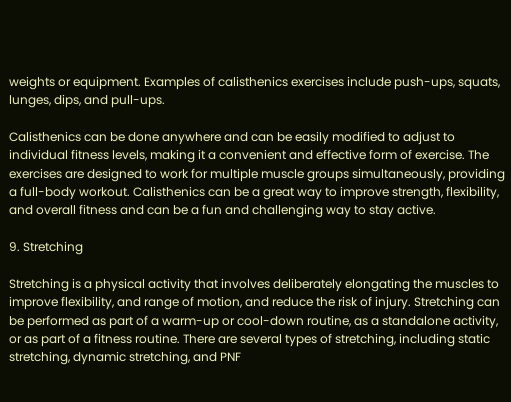weights or equipment. Examples of calisthenics exercises include push-ups, squats, lunges, dips, and pull-ups.

Calisthenics can be done anywhere and can be easily modified to adjust to individual fitness levels, making it a convenient and effective form of exercise. The exercises are designed to work for multiple muscle groups simultaneously, providing a full-body workout. Calisthenics can be a great way to improve strength, flexibility, and overall fitness and can be a fun and challenging way to stay active.

9. Stretching

Stretching is a physical activity that involves deliberately elongating the muscles to improve flexibility, and range of motion, and reduce the risk of injury. Stretching can be performed as part of a warm-up or cool-down routine, as a standalone activity, or as part of a fitness routine. There are several types of stretching, including static stretching, dynamic stretching, and PNF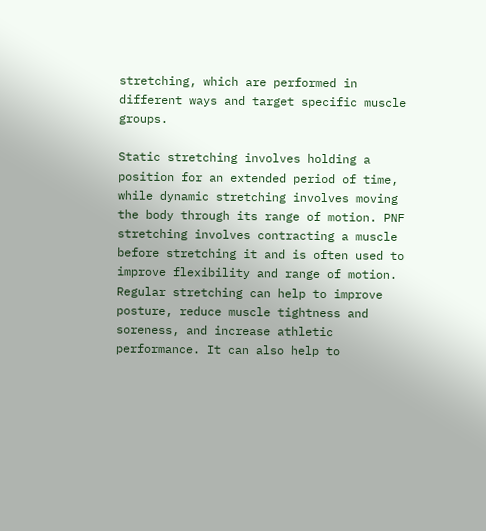stretching, which are performed in different ways and target specific muscle groups.

Static stretching involves holding a position for an extended period of time, while dynamic stretching involves moving the body through its range of motion. PNF stretching involves contracting a muscle before stretching it and is often used to improve flexibility and range of motion. Regular stretching can help to improve posture, reduce muscle tightness and soreness, and increase athletic performance. It can also help to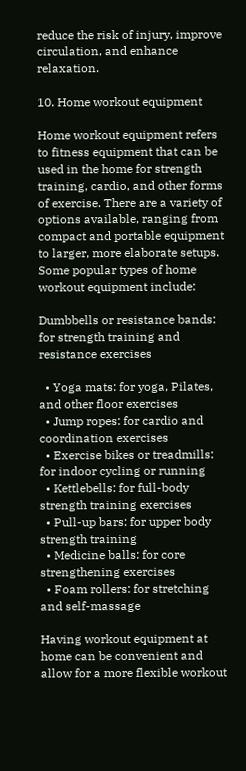reduce the risk of injury, improve circulation, and enhance relaxation.

10. Home workout equipment

Home workout equipment refers to fitness equipment that can be used in the home for strength training, cardio, and other forms of exercise. There are a variety of options available, ranging from compact and portable equipment to larger, more elaborate setups. Some popular types of home workout equipment include:

Dumbbells or resistance bands: for strength training and resistance exercises

  • Yoga mats: for yoga, Pilates, and other floor exercises
  • Jump ropes: for cardio and coordination exercises
  • Exercise bikes or treadmills: for indoor cycling or running
  • Kettlebells: for full-body strength training exercises
  • Pull-up bars: for upper body strength training
  • Medicine balls: for core strengthening exercises
  • Foam rollers: for stretching and self-massage

Having workout equipment at home can be convenient and allow for a more flexible workout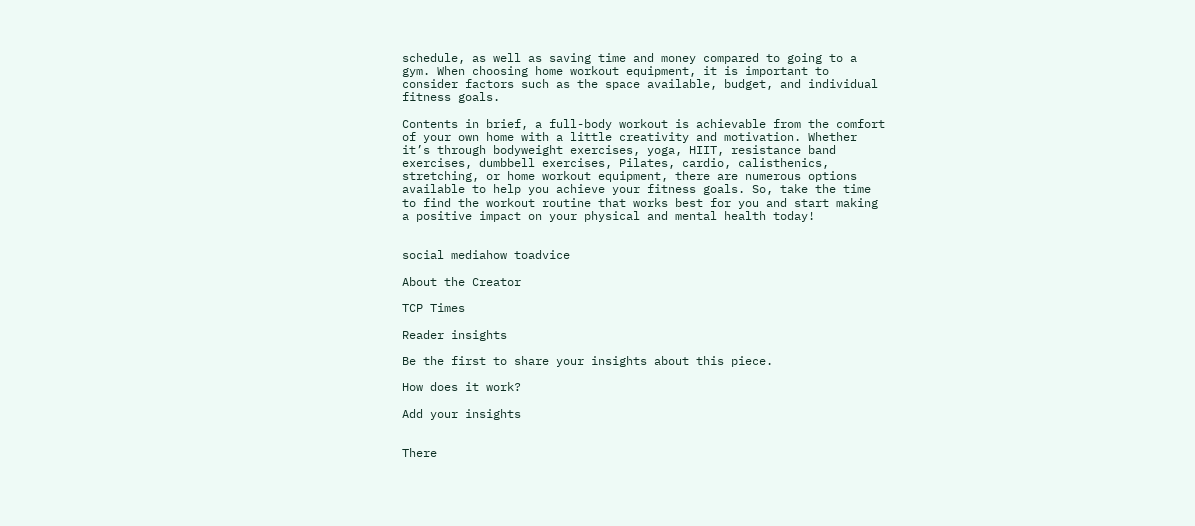schedule, as well as saving time and money compared to going to a gym. When choosing home workout equipment, it is important to consider factors such as the space available, budget, and individual fitness goals.

Contents in brief, a full-body workout is achievable from the comfort of your own home with a little creativity and motivation. Whether it’s through bodyweight exercises, yoga, HIIT, resistance band exercises, dumbbell exercises, Pilates, cardio, calisthenics, stretching, or home workout equipment, there are numerous options available to help you achieve your fitness goals. So, take the time to find the workout routine that works best for you and start making a positive impact on your physical and mental health today!


social mediahow toadvice

About the Creator

TCP Times

Reader insights

Be the first to share your insights about this piece.

How does it work?

Add your insights


There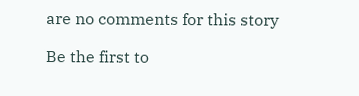are no comments for this story

Be the first to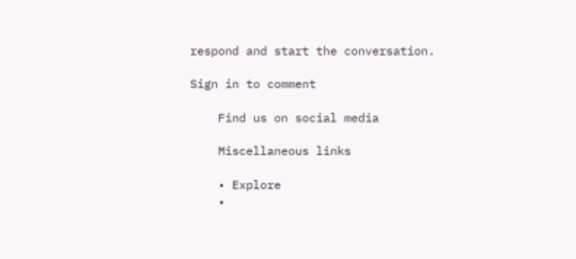respond and start the conversation.

Sign in to comment

    Find us on social media

    Miscellaneous links

    • Explore
    •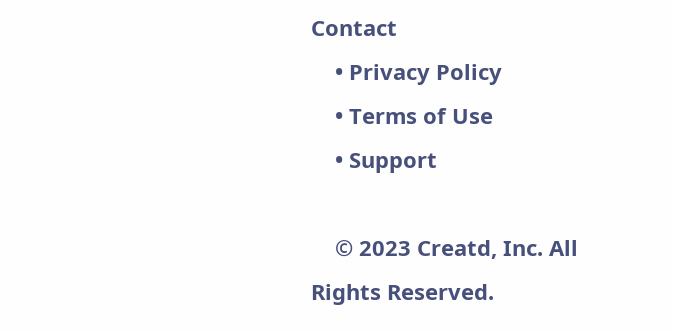Contact
    • Privacy Policy
    • Terms of Use
    • Support

    © 2023 Creatd, Inc. All Rights Reserved.